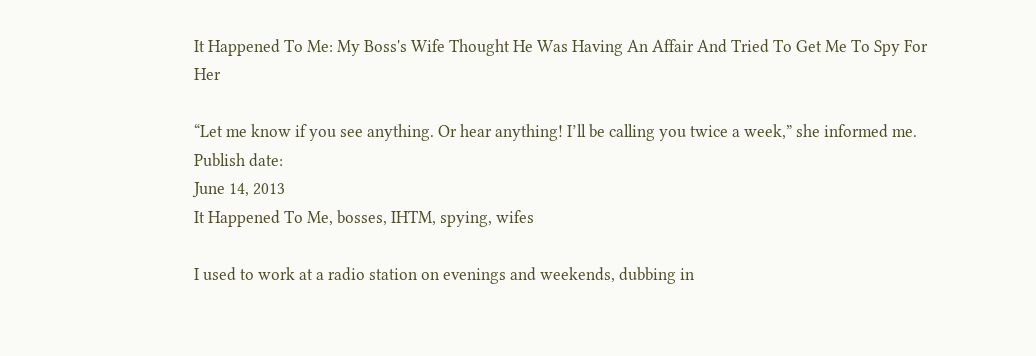It Happened To Me: My Boss's Wife Thought He Was Having An Affair And Tried To Get Me To Spy For Her

“Let me know if you see anything. Or hear anything! I’ll be calling you twice a week,” she informed me.
Publish date:
June 14, 2013
It Happened To Me, bosses, IHTM, spying, wifes

I used to work at a radio station on evenings and weekends, dubbing in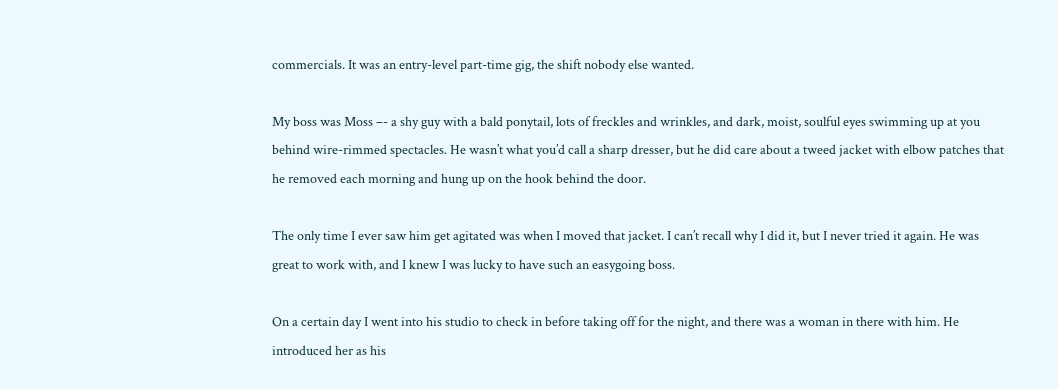commercials. It was an entry-level part-time gig, the shift nobody else wanted.

My boss was Moss –- a shy guy with a bald ponytail, lots of freckles and wrinkles, and dark, moist, soulful eyes swimming up at you behind wire-rimmed spectacles. He wasn’t what you’d call a sharp dresser, but he did care about a tweed jacket with elbow patches that he removed each morning and hung up on the hook behind the door.

The only time I ever saw him get agitated was when I moved that jacket. I can’t recall why I did it, but I never tried it again. He was great to work with, and I knew I was lucky to have such an easygoing boss.

On a certain day I went into his studio to check in before taking off for the night, and there was a woman in there with him. He introduced her as his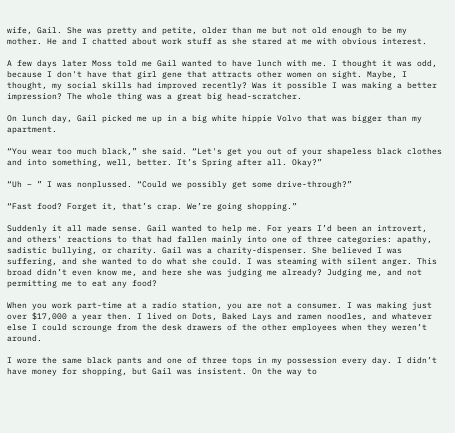wife, Gail. She was pretty and petite, older than me but not old enough to be my mother. He and I chatted about work stuff as she stared at me with obvious interest.

A few days later Moss told me Gail wanted to have lunch with me. I thought it was odd, because I don't have that girl gene that attracts other women on sight. Maybe, I thought, my social skills had improved recently? Was it possible I was making a better impression? The whole thing was a great big head-scratcher.

On lunch day, Gail picked me up in a big white hippie Volvo that was bigger than my apartment.

“You wear too much black,” she said. “Let's get you out of your shapeless black clothes and into something, well, better. It’s Spring after all. Okay?”

“Uh – ” I was nonplussed. “Could we possibly get some drive-through?”

“Fast food? Forget it, that’s crap. We’re going shopping.”

Suddenly it all made sense. Gail wanted to help me. For years I’d been an introvert, and others' reactions to that had fallen mainly into one of three categories: apathy, sadistic bullying, or charity. Gail was a charity-dispenser. She believed I was suffering, and she wanted to do what she could. I was steaming with silent anger. This broad didn’t even know me, and here she was judging me already? Judging me, and not permitting me to eat any food?

When you work part-time at a radio station, you are not a consumer. I was making just over $17,000 a year then. I lived on Dots, Baked Lays and ramen noodles, and whatever else I could scrounge from the desk drawers of the other employees when they weren’t around.

I wore the same black pants and one of three tops in my possession every day. I didn’t have money for shopping, but Gail was insistent. On the way to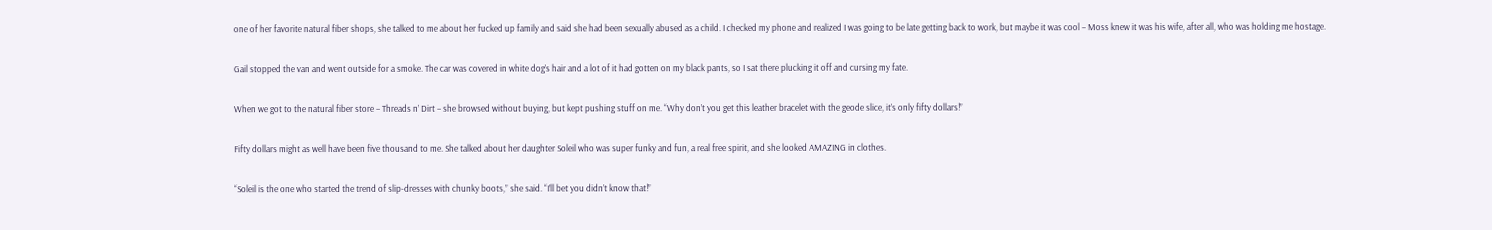one of her favorite natural fiber shops, she talked to me about her fucked up family and said she had been sexually abused as a child. I checked my phone and realized I was going to be late getting back to work, but maybe it was cool – Moss knew it was his wife, after all, who was holding me hostage.

Gail stopped the van and went outside for a smoke. The car was covered in white dog’s hair and a lot of it had gotten on my black pants, so I sat there plucking it off and cursing my fate.

When we got to the natural fiber store – Threads n’ Dirt – she browsed without buying, but kept pushing stuff on me. “Why don’t you get this leather bracelet with the geode slice, it’s only fifty dollars!”

Fifty dollars might as well have been five thousand to me. She talked about her daughter Soleil who was super funky and fun, a real free spirit, and she looked AMAZING in clothes.

“Soleil is the one who started the trend of slip-dresses with chunky boots,” she said. “I’ll bet you didn’t know that!”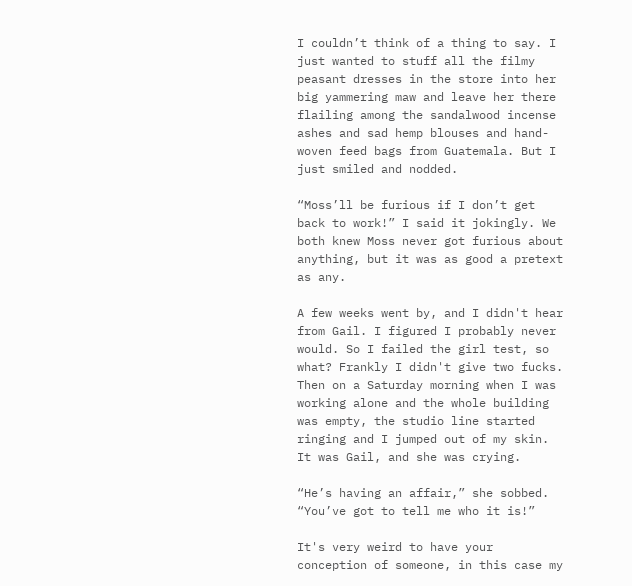I couldn’t think of a thing to say. I just wanted to stuff all the filmy peasant dresses in the store into her big yammering maw and leave her there flailing among the sandalwood incense ashes and sad hemp blouses and hand-woven feed bags from Guatemala. But I just smiled and nodded.

“Moss’ll be furious if I don’t get back to work!” I said it jokingly. We both knew Moss never got furious about anything, but it was as good a pretext as any.

A few weeks went by, and I didn't hear from Gail. I figured I probably never would. So I failed the girl test, so what? Frankly I didn't give two fucks. Then on a Saturday morning when I was working alone and the whole building was empty, the studio line started ringing and I jumped out of my skin. It was Gail, and she was crying.

“He’s having an affair,” she sobbed. “You’ve got to tell me who it is!”

It's very weird to have your conception of someone, in this case my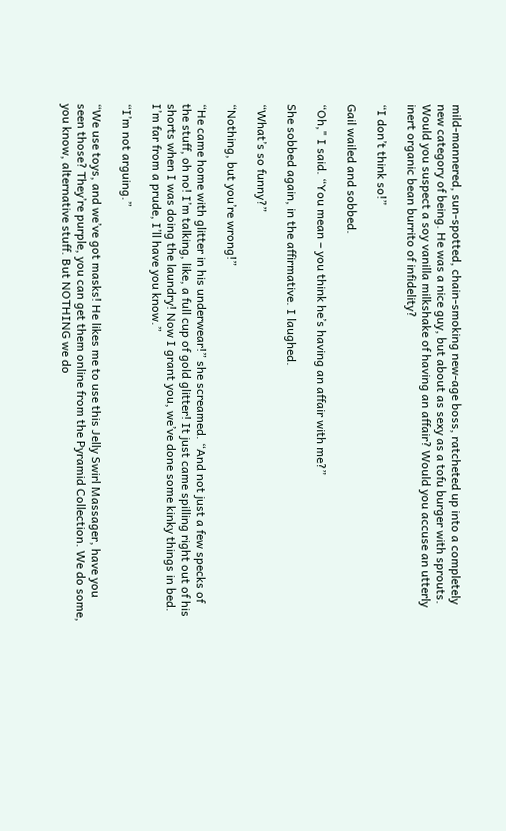mild-mannered, sun-spotted, chain-smoking new-age boss, ratcheted up into a completely new category of being. He was a nice guy, but about as sexy as a tofu burger with sprouts. Would you suspect a soy vanilla milkshake of having an affair? Would you accuse an utterly inert organic bean burrito of infidelity?

“I don’t think so!”

Gail wailed and sobbed.

“Oh," I said. “You mean – you think he’s having an affair with me?”

She sobbed again, in the affirmative. I laughed.

“What’s so funny?”

“Nothing, but you’re wrong!”

“He came home with glitter in his underwear!” she screamed. “And not just a few specks of the stuff, oh no! I’m talking, like, a full cup of gold glitter! It just came spilling right out of his shorts when I was doing the laundry! Now I grant you, we’ve done some kinky things in bed. I’m far from a prude, I’ll have you know.”

“I’m not arguing.”

“We use toys, and we’ve got masks! He likes me to use this Jelly Swirl Massager, have you seen those? They’re purple, you can get them online from the Pyramid Collection. We do some, you know, alternative stuff. But NOTHING we do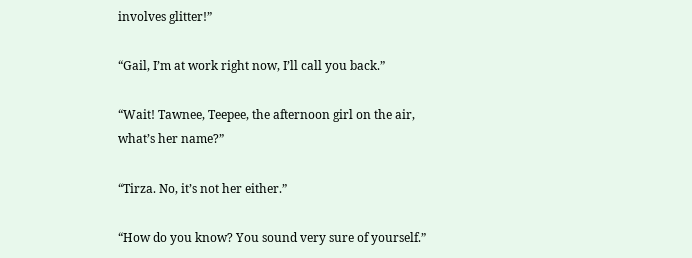involves glitter!”

“Gail, I’m at work right now, I’ll call you back.”

“Wait! Tawnee, Teepee, the afternoon girl on the air, what’s her name?”

“Tirza. No, it’s not her either.”

“How do you know? You sound very sure of yourself.”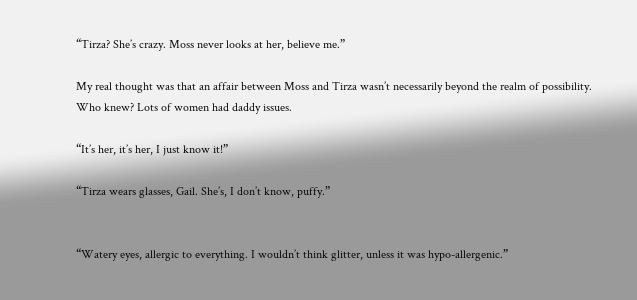“Tirza? She’s crazy. Moss never looks at her, believe me.”

My real thought was that an affair between Moss and Tirza wasn’t necessarily beyond the realm of possibility. Who knew? Lots of women had daddy issues.

“It’s her, it’s her, I just know it!”

“Tirza wears glasses, Gail. She’s, I don’t know, puffy.”


“Watery eyes, allergic to everything. I wouldn’t think glitter, unless it was hypo-allergenic.”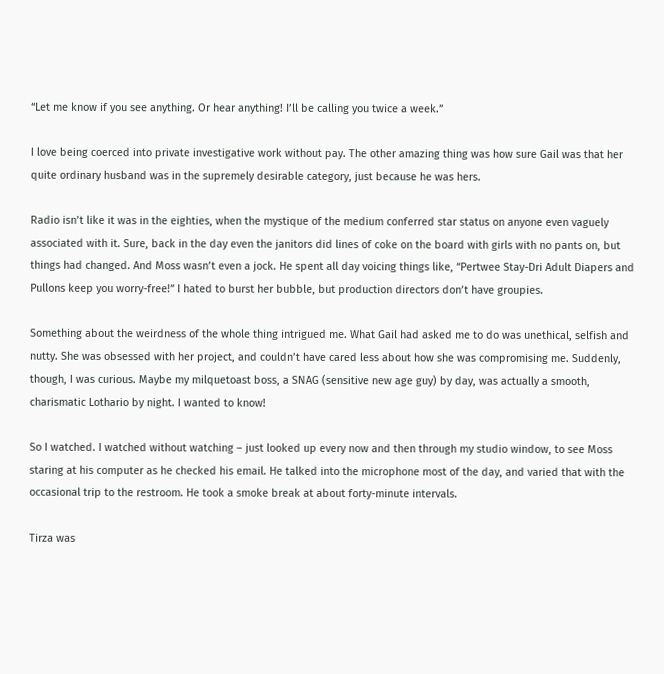“Let me know if you see anything. Or hear anything! I’ll be calling you twice a week.”

I love being coerced into private investigative work without pay. The other amazing thing was how sure Gail was that her quite ordinary husband was in the supremely desirable category, just because he was hers.

Radio isn’t like it was in the eighties, when the mystique of the medium conferred star status on anyone even vaguely associated with it. Sure, back in the day even the janitors did lines of coke on the board with girls with no pants on, but things had changed. And Moss wasn’t even a jock. He spent all day voicing things like, “Pertwee Stay-Dri Adult Diapers and Pullons keep you worry-free!” I hated to burst her bubble, but production directors don’t have groupies.

Something about the weirdness of the whole thing intrigued me. What Gail had asked me to do was unethical, selfish and nutty. She was obsessed with her project, and couldn’t have cared less about how she was compromising me. Suddenly, though, I was curious. Maybe my milquetoast boss, a SNAG (sensitive new age guy) by day, was actually a smooth, charismatic Lothario by night. I wanted to know!

So I watched. I watched without watching – just looked up every now and then through my studio window, to see Moss staring at his computer as he checked his email. He talked into the microphone most of the day, and varied that with the occasional trip to the restroom. He took a smoke break at about forty-minute intervals.

Tirza was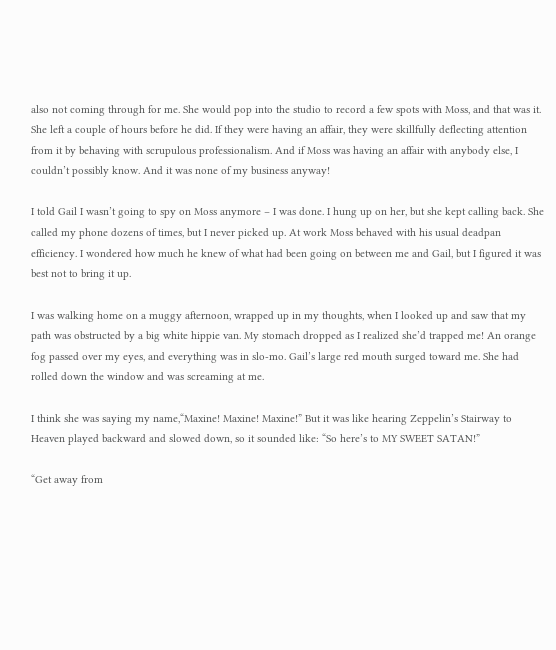also not coming through for me. She would pop into the studio to record a few spots with Moss, and that was it. She left a couple of hours before he did. If they were having an affair, they were skillfully deflecting attention from it by behaving with scrupulous professionalism. And if Moss was having an affair with anybody else, I couldn’t possibly know. And it was none of my business anyway!

I told Gail I wasn’t going to spy on Moss anymore – I was done. I hung up on her, but she kept calling back. She called my phone dozens of times, but I never picked up. At work Moss behaved with his usual deadpan efficiency. I wondered how much he knew of what had been going on between me and Gail, but I figured it was best not to bring it up.

I was walking home on a muggy afternoon, wrapped up in my thoughts, when I looked up and saw that my path was obstructed by a big white hippie van. My stomach dropped as I realized she’d trapped me! An orange fog passed over my eyes, and everything was in slo-mo. Gail’s large red mouth surged toward me. She had rolled down the window and was screaming at me.

I think she was saying my name,“Maxine! Maxine! Maxine!” But it was like hearing Zeppelin’s Stairway to Heaven played backward and slowed down, so it sounded like: “So here’s to MY SWEET SATAN!”

“Get away from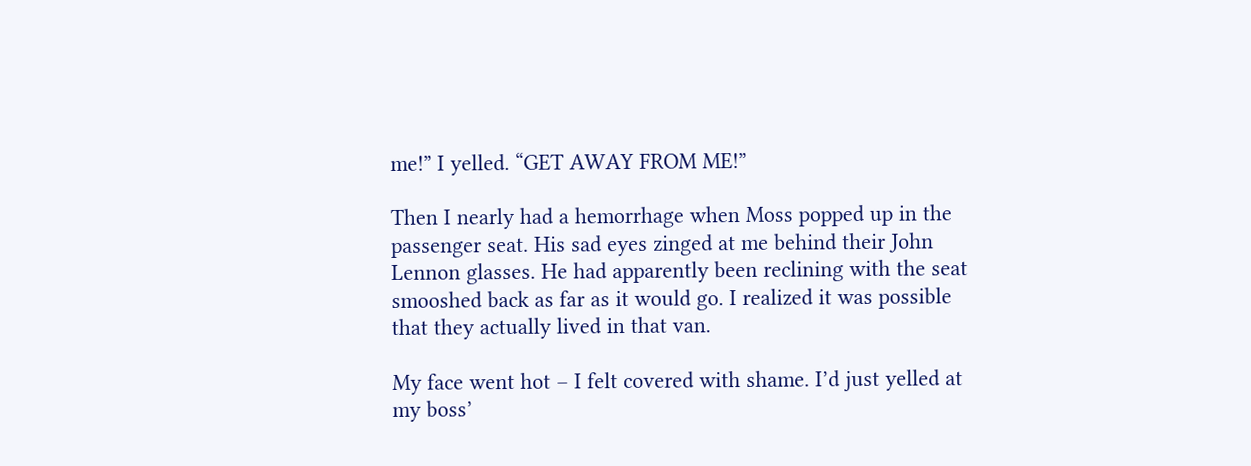me!” I yelled. “GET AWAY FROM ME!”

Then I nearly had a hemorrhage when Moss popped up in the passenger seat. His sad eyes zinged at me behind their John Lennon glasses. He had apparently been reclining with the seat smooshed back as far as it would go. I realized it was possible that they actually lived in that van.

My face went hot – I felt covered with shame. I’d just yelled at my boss’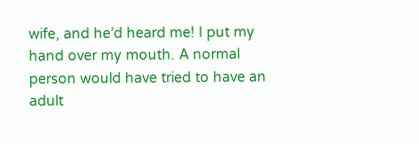wife, and he’d heard me! I put my hand over my mouth. A normal person would have tried to have an adult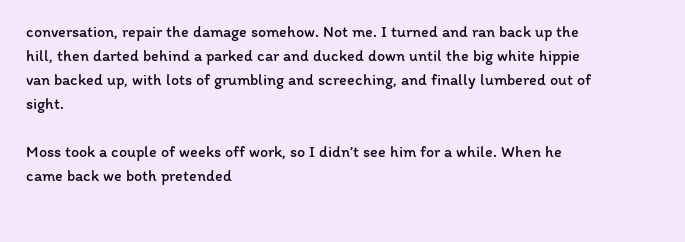conversation, repair the damage somehow. Not me. I turned and ran back up the hill, then darted behind a parked car and ducked down until the big white hippie van backed up, with lots of grumbling and screeching, and finally lumbered out of sight.

Moss took a couple of weeks off work, so I didn’t see him for a while. When he came back we both pretended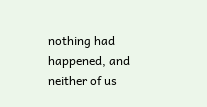nothing had happened, and neither of us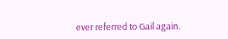ever referred to Gail again.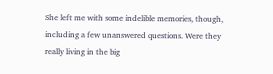She left me with some indelible memories, though, including a few unanswered questions. Were they really living in the big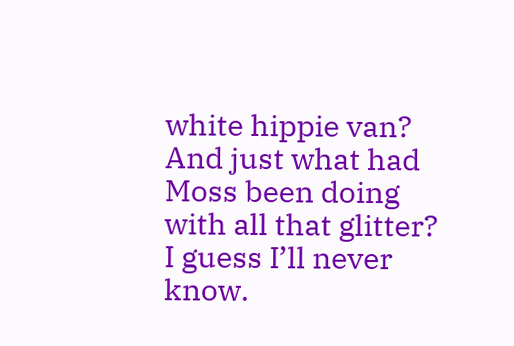white hippie van? And just what had Moss been doing with all that glitter? I guess I’ll never know.